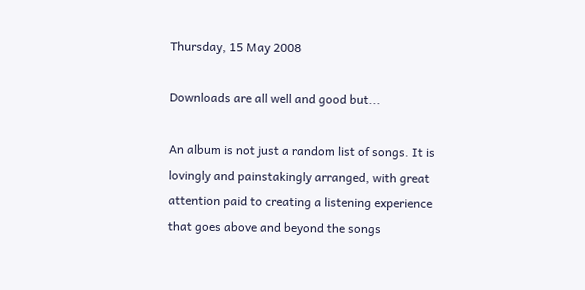Thursday, 15 May 2008

Downloads are all well and good but...

An album is not just a random list of songs. It is lovingly and painstakingly arranged, with great attention paid to creating a listening experience that goes above and beyond the songs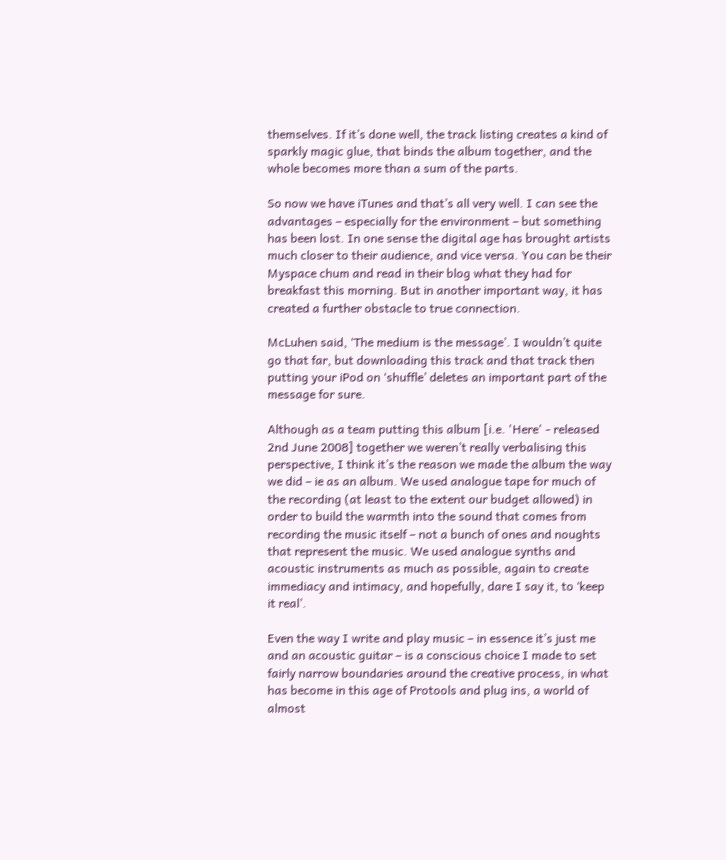themselves. If it’s done well, the track listing creates a kind of sparkly magic glue, that binds the album together, and the whole becomes more than a sum of the parts.

So now we have iTunes and that’s all very well. I can see the advantages – especially for the environment – but something has been lost. In one sense the digital age has brought artists much closer to their audience, and vice versa. You can be their Myspace chum and read in their blog what they had for breakfast this morning. But in another important way, it has created a further obstacle to true connection.

McLuhen said, ‘The medium is the message’. I wouldn’t quite go that far, but downloading this track and that track then putting your iPod on ‘shuffle’ deletes an important part of the message for sure.

Although as a team putting this album [i.e. 'Here' - released 2nd June 2008] together we weren’t really verbalising this perspective, I think it’s the reason we made the album the way we did – ie as an album. We used analogue tape for much of the recording (at least to the extent our budget allowed) in order to build the warmth into the sound that comes from recording the music itself – not a bunch of ones and noughts that represent the music. We used analogue synths and acoustic instruments as much as possible, again to create immediacy and intimacy, and hopefully, dare I say it, to ‘keep it real’.

Even the way I write and play music – in essence it’s just me and an acoustic guitar – is a conscious choice I made to set fairly narrow boundaries around the creative process, in what has become in this age of Protools and plug ins, a world of almost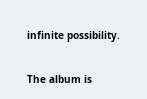infinite possibility.

The album is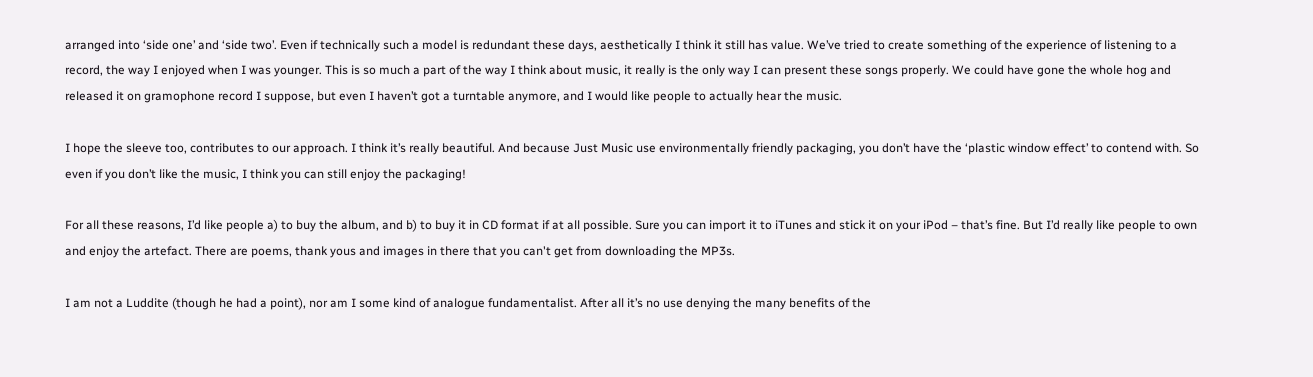arranged into ‘side one’ and ‘side two’. Even if technically such a model is redundant these days, aesthetically I think it still has value. We’ve tried to create something of the experience of listening to a record, the way I enjoyed when I was younger. This is so much a part of the way I think about music, it really is the only way I can present these songs properly. We could have gone the whole hog and released it on gramophone record I suppose, but even I haven’t got a turntable anymore, and I would like people to actually hear the music.

I hope the sleeve too, contributes to our approach. I think it’s really beautiful. And because Just Music use environmentally friendly packaging, you don’t have the ‘plastic window effect’ to contend with. So even if you don’t like the music, I think you can still enjoy the packaging!

For all these reasons, I’d like people a) to buy the album, and b) to buy it in CD format if at all possible. Sure you can import it to iTunes and stick it on your iPod – that’s fine. But I’d really like people to own and enjoy the artefact. There are poems, thank yous and images in there that you can't get from downloading the MP3s.

I am not a Luddite (though he had a point), nor am I some kind of analogue fundamentalist. After all it’s no use denying the many benefits of the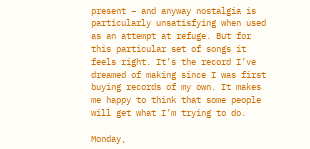present – and anyway nostalgia is particularly unsatisfying when used as an attempt at refuge. But for this particular set of songs it feels right. It’s the record I’ve dreamed of making since I was first buying records of my own. It makes me happy to think that some people will get what I’m trying to do.

Monday,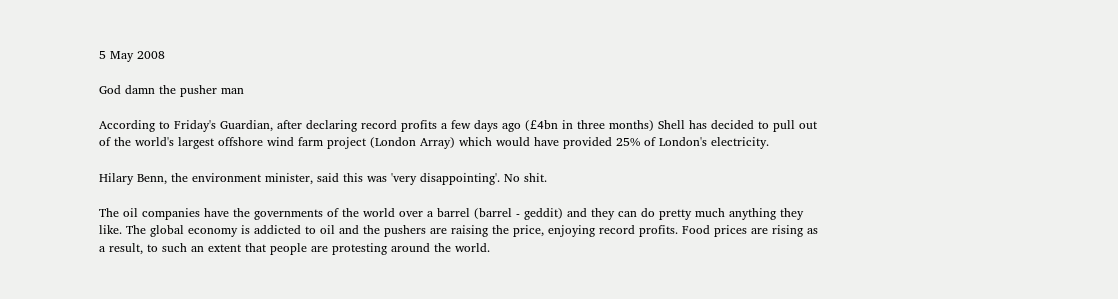5 May 2008

God damn the pusher man

According to Friday's Guardian, after declaring record profits a few days ago (£4bn in three months) Shell has decided to pull out of the world's largest offshore wind farm project (London Array) which would have provided 25% of London's electricity.

Hilary Benn, the environment minister, said this was 'very disappointing'. No shit.

The oil companies have the governments of the world over a barrel (barrel - geddit) and they can do pretty much anything they like. The global economy is addicted to oil and the pushers are raising the price, enjoying record profits. Food prices are rising as a result, to such an extent that people are protesting around the world.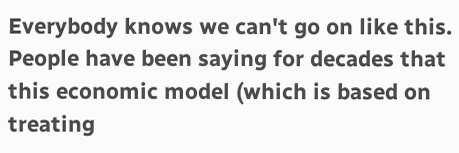Everybody knows we can't go on like this. People have been saying for decades that this economic model (which is based on treating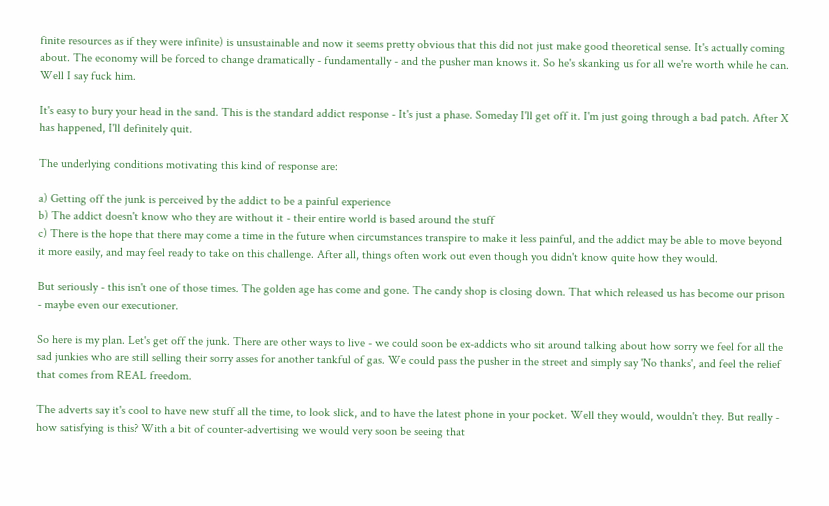finite resources as if they were infinite) is unsustainable and now it seems pretty obvious that this did not just make good theoretical sense. It's actually coming about. The economy will be forced to change dramatically - fundamentally - and the pusher man knows it. So he's skanking us for all we're worth while he can. Well I say fuck him.

It's easy to bury your head in the sand. This is the standard addict response - It's just a phase. Someday I'll get off it. I'm just going through a bad patch. After X has happened, I'll definitely quit.

The underlying conditions motivating this kind of response are:

a) Getting off the junk is perceived by the addict to be a painful experience
b) The addict doesn't know who they are without it - their entire world is based around the stuff
c) There is the hope that there may come a time in the future when circumstances transpire to make it less painful, and the addict may be able to move beyond it more easily, and may feel ready to take on this challenge. After all, things often work out even though you didn't know quite how they would.

But seriously - this isn't one of those times. The golden age has come and gone. The candy shop is closing down. That which released us has become our prison - maybe even our executioner.

So here is my plan. Let's get off the junk. There are other ways to live - we could soon be ex-addicts who sit around talking about how sorry we feel for all the sad junkies who are still selling their sorry asses for another tankful of gas. We could pass the pusher in the street and simply say 'No thanks', and feel the relief that comes from REAL freedom.

The adverts say it's cool to have new stuff all the time, to look slick, and to have the latest phone in your pocket. Well they would, wouldn't they. But really - how satisfying is this? With a bit of counter-advertising we would very soon be seeing that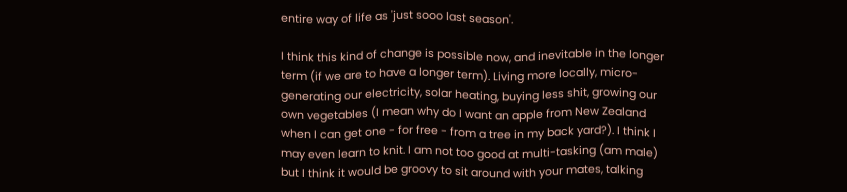entire way of life as 'just sooo last season'.

I think this kind of change is possible now, and inevitable in the longer term (if we are to have a longer term). Living more locally, micro-generating our electricity, solar heating, buying less shit, growing our own vegetables (I mean why do I want an apple from New Zealand when I can get one - for free - from a tree in my back yard?). I think I may even learn to knit. I am not too good at multi-tasking (am male) but I think it would be groovy to sit around with your mates, talking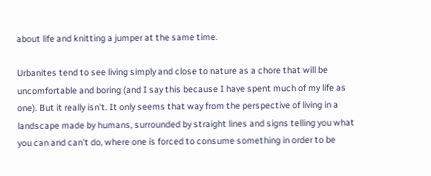about life and knitting a jumper at the same time.

Urbanites tend to see living simply and close to nature as a chore that will be uncomfortable and boring (and I say this because I have spent much of my life as one). But it really isn't. It only seems that way from the perspective of living in a landscape made by humans, surrounded by straight lines and signs telling you what you can and can't do, where one is forced to consume something in order to be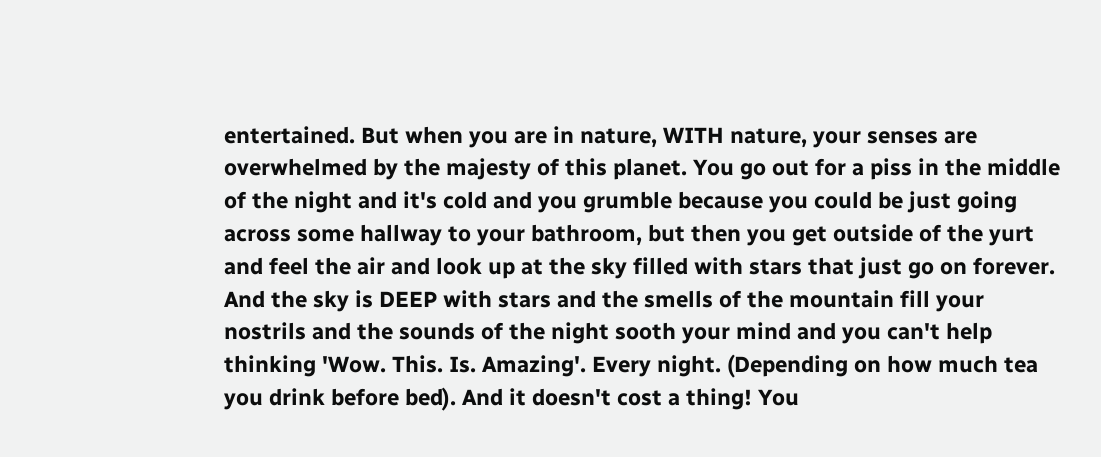entertained. But when you are in nature, WITH nature, your senses are overwhelmed by the majesty of this planet. You go out for a piss in the middle of the night and it's cold and you grumble because you could be just going across some hallway to your bathroom, but then you get outside of the yurt and feel the air and look up at the sky filled with stars that just go on forever. And the sky is DEEP with stars and the smells of the mountain fill your nostrils and the sounds of the night sooth your mind and you can't help thinking 'Wow. This. Is. Amazing'. Every night. (Depending on how much tea you drink before bed). And it doesn't cost a thing! You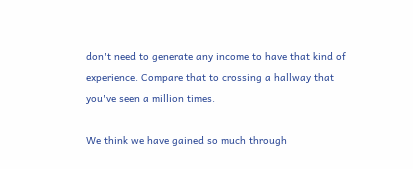don't need to generate any income to have that kind of experience. Compare that to crossing a hallway that you've seen a million times.

We think we have gained so much through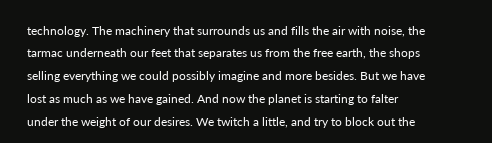technology. The machinery that surrounds us and fills the air with noise, the tarmac underneath our feet that separates us from the free earth, the shops selling everything we could possibly imagine and more besides. But we have lost as much as we have gained. And now the planet is starting to falter under the weight of our desires. We twitch a little, and try to block out the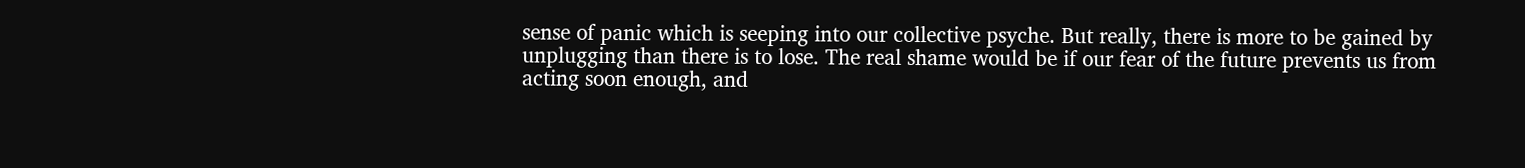sense of panic which is seeping into our collective psyche. But really, there is more to be gained by unplugging than there is to lose. The real shame would be if our fear of the future prevents us from acting soon enough, and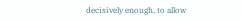decisively enough, to allow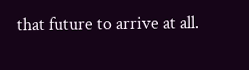that future to arrive at all.